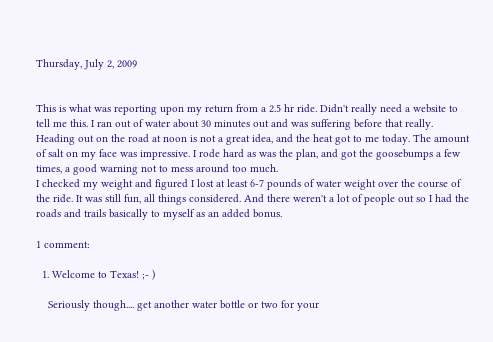Thursday, July 2, 2009


This is what was reporting upon my return from a 2.5 hr ride. Didn't really need a website to tell me this. I ran out of water about 30 minutes out and was suffering before that really. Heading out on the road at noon is not a great idea, and the heat got to me today. The amount of salt on my face was impressive. I rode hard as was the plan, and got the goosebumps a few times, a good warning not to mess around too much.
I checked my weight and figured I lost at least 6-7 pounds of water weight over the course of the ride. It was still fun, all things considered. And there weren't a lot of people out so I had the roads and trails basically to myself as an added bonus.

1 comment:

  1. Welcome to Texas! ;- )

    Seriously though.... get another water bottle or two for your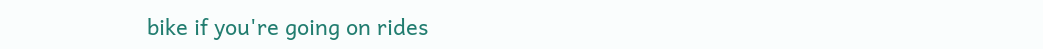bike if you're going on rides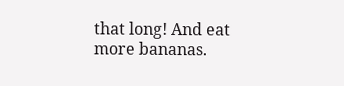that long! And eat more bananas.